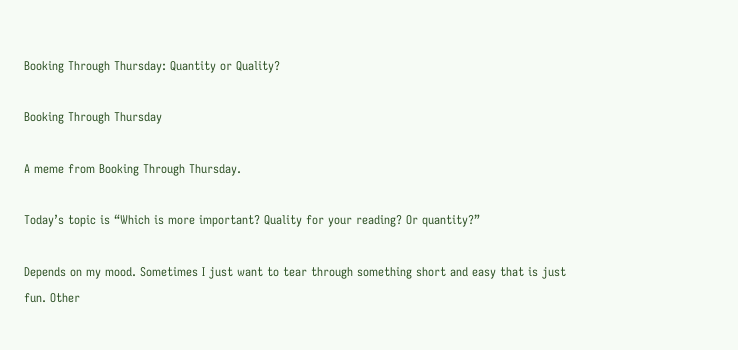Booking Through Thursday: Quantity or Quality?

Booking Through Thursday

A meme from Booking Through Thursday.

Today’s topic is “Which is more important? Quality for your reading? Or quantity?”

Depends on my mood. Sometimes I just want to tear through something short and easy that is just fun. Other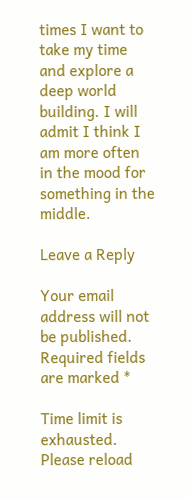times I want to take my time and explore a deep world building. I will admit I think I am more often in the mood for something in the middle.

Leave a Reply

Your email address will not be published. Required fields are marked *

Time limit is exhausted. Please reload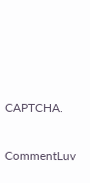CAPTCHA.

CommentLuv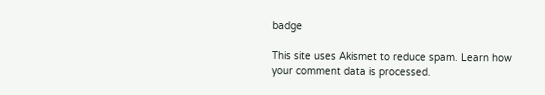badge

This site uses Akismet to reduce spam. Learn how your comment data is processed.